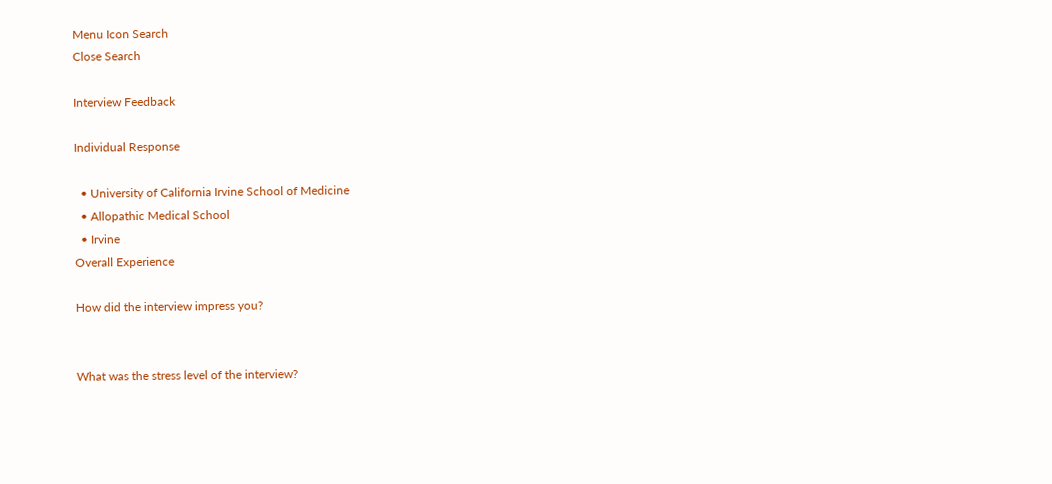Menu Icon Search
Close Search

Interview Feedback

Individual Response

  • University of California Irvine School of Medicine
  • Allopathic Medical School
  • Irvine
Overall Experience

How did the interview impress you?


What was the stress level of the interview?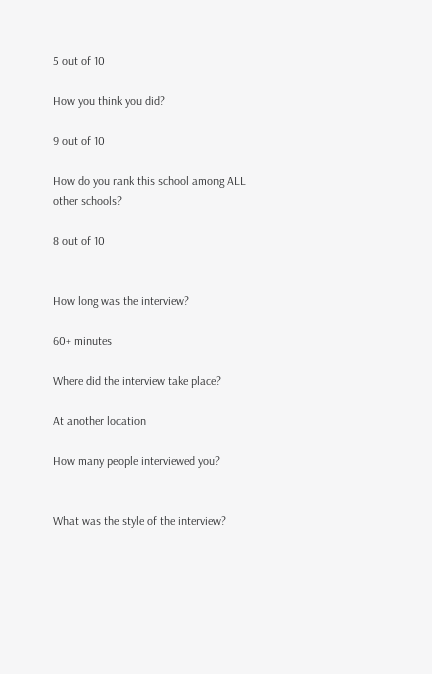5 out of 10

How you think you did?

9 out of 10

How do you rank this school among ALL other schools?

8 out of 10


How long was the interview?

60+ minutes

Where did the interview take place?

At another location

How many people interviewed you?


What was the style of the interview?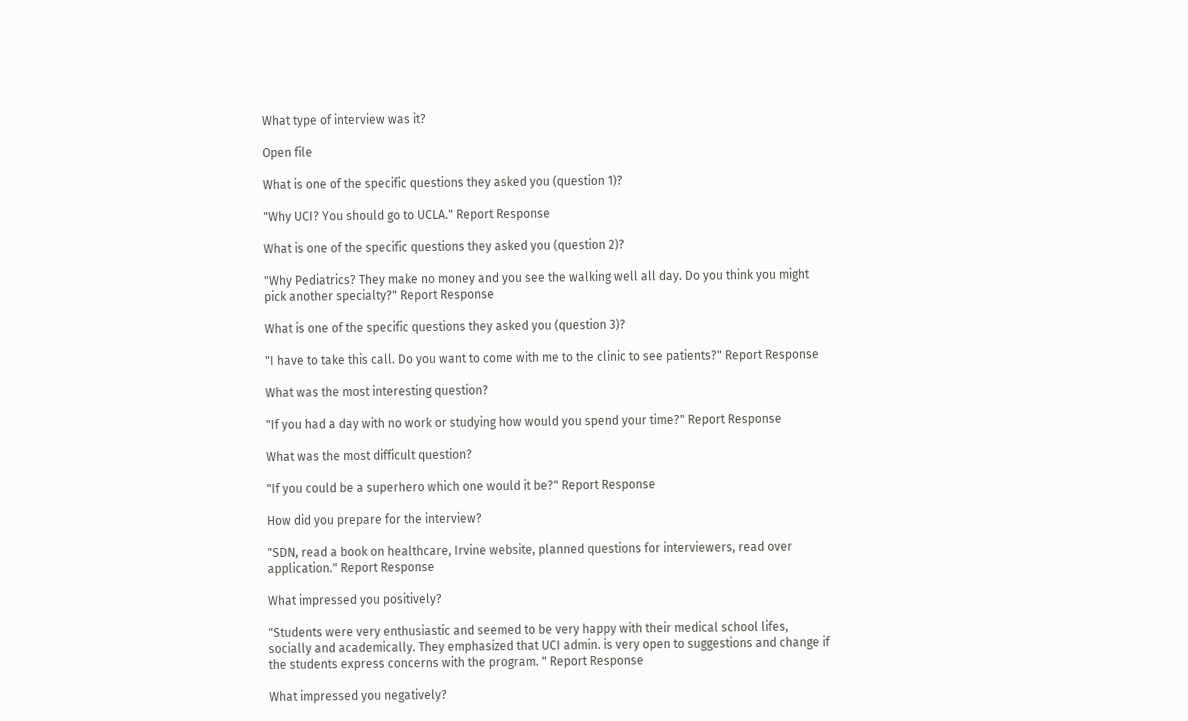What type of interview was it?

Open file

What is one of the specific questions they asked you (question 1)?

"Why UCI? You should go to UCLA." Report Response

What is one of the specific questions they asked you (question 2)?

"Why Pediatrics? They make no money and you see the walking well all day. Do you think you might pick another specialty?" Report Response

What is one of the specific questions they asked you (question 3)?

"I have to take this call. Do you want to come with me to the clinic to see patients?" Report Response

What was the most interesting question?

"If you had a day with no work or studying how would you spend your time?" Report Response

What was the most difficult question?

"If you could be a superhero which one would it be?" Report Response

How did you prepare for the interview?

"SDN, read a book on healthcare, Irvine website, planned questions for interviewers, read over application." Report Response

What impressed you positively?

"Students were very enthusiastic and seemed to be very happy with their medical school lifes, socially and academically. They emphasized that UCI admin. is very open to suggestions and change if the students express concerns with the program. " Report Response

What impressed you negatively?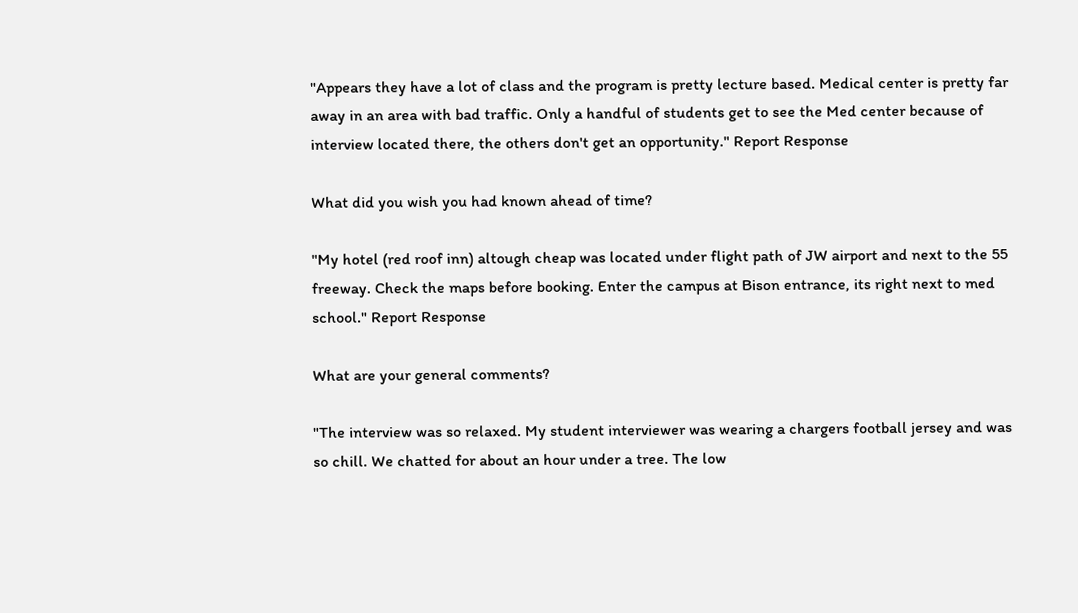"Appears they have a lot of class and the program is pretty lecture based. Medical center is pretty far away in an area with bad traffic. Only a handful of students get to see the Med center because of interview located there, the others don't get an opportunity." Report Response

What did you wish you had known ahead of time?

"My hotel (red roof inn) altough cheap was located under flight path of JW airport and next to the 55 freeway. Check the maps before booking. Enter the campus at Bison entrance, its right next to med school." Report Response

What are your general comments?

"The interview was so relaxed. My student interviewer was wearing a chargers football jersey and was so chill. We chatted for about an hour under a tree. The low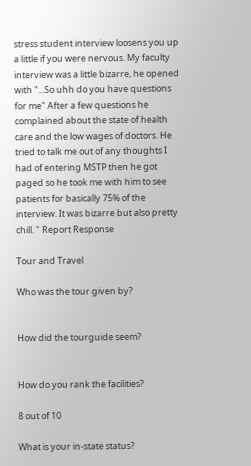stress student interview loosens you up a little if you were nervous. My faculty interview was a little bizarre, he opened with "...So uhh do you have questions for me" After a few questions he complained about the state of health care and the low wages of doctors. He tried to talk me out of any thoughts I had of entering MSTP then he got paged so he took me with him to see patients for basically 75% of the interview. It was bizarre but also pretty chill. " Report Response

Tour and Travel

Who was the tour given by?


How did the tourguide seem?


How do you rank the facilities?

8 out of 10

What is your in-state status?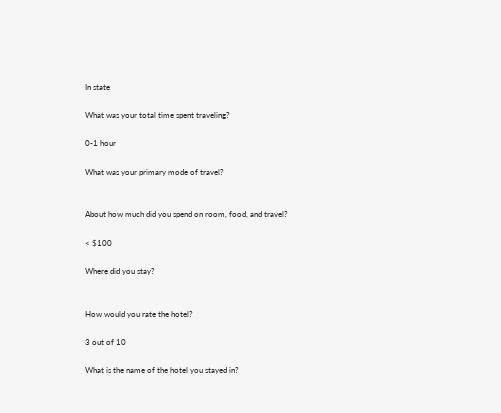In state

What was your total time spent traveling?

0-1 hour

What was your primary mode of travel?


About how much did you spend on room, food, and travel?

< $100

Where did you stay?


How would you rate the hotel?

3 out of 10

What is the name of the hotel you stayed in?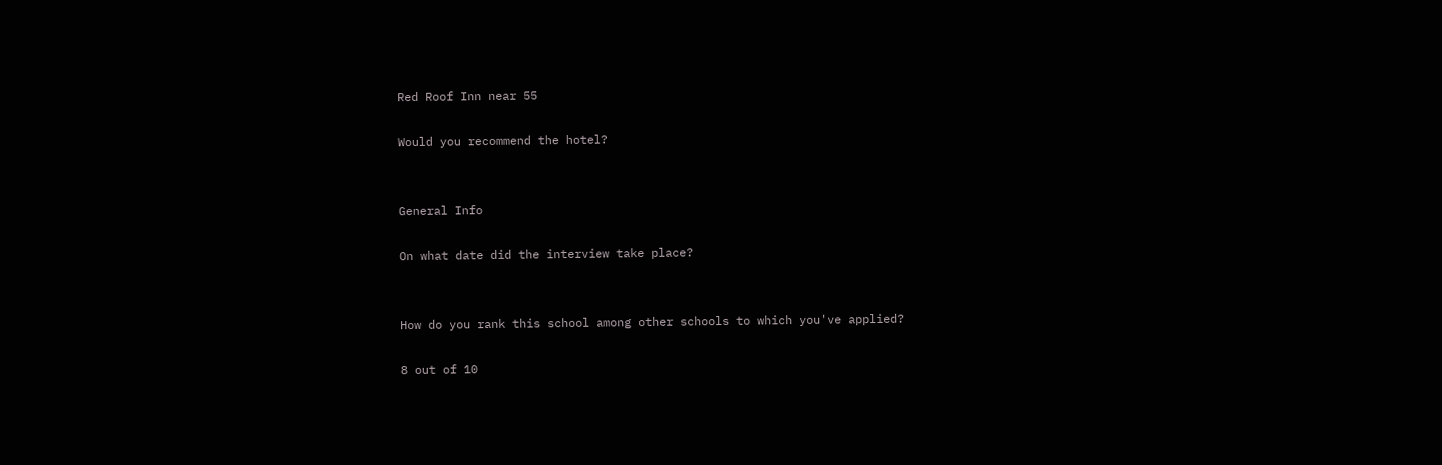Red Roof Inn near 55

Would you recommend the hotel?


General Info

On what date did the interview take place?


How do you rank this school among other schools to which you've applied?

8 out of 10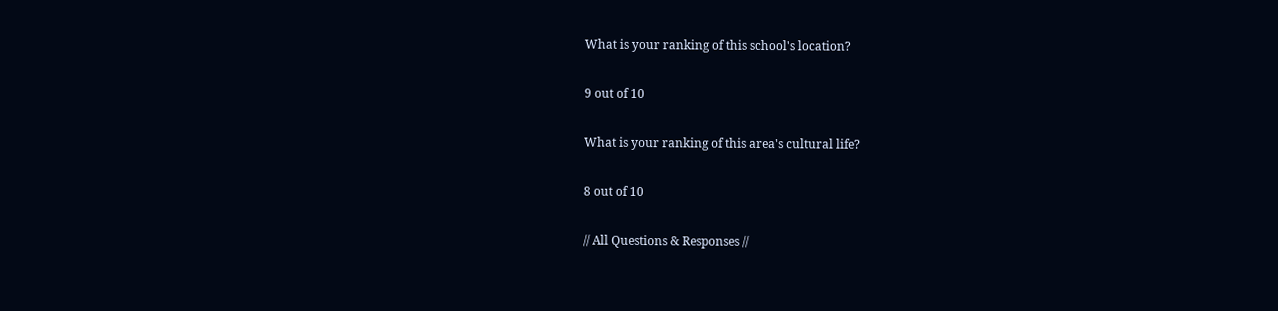What is your ranking of this school's location?

9 out of 10

What is your ranking of this area's cultural life?

8 out of 10

// All Questions & Responses //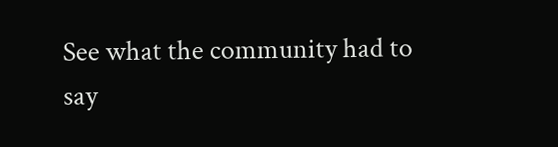See what the community had to say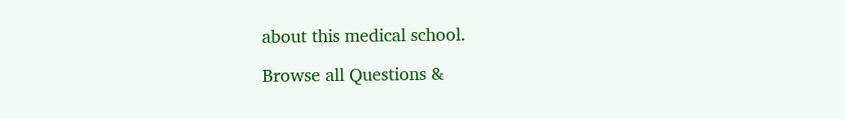about this medical school.

Browse all Questions &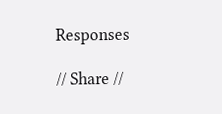Responses

// Share //